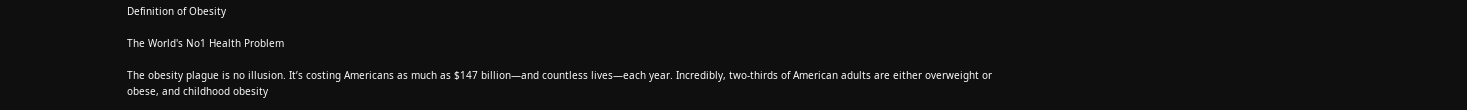Definition of Obesity

The World's No1 Health Problem

The obesity plague is no illusion. It’s costing Americans as much as $147 billion—and countless lives—each year. Incredibly, two-thirds of American adults are either overweight or obese, and childhood obesity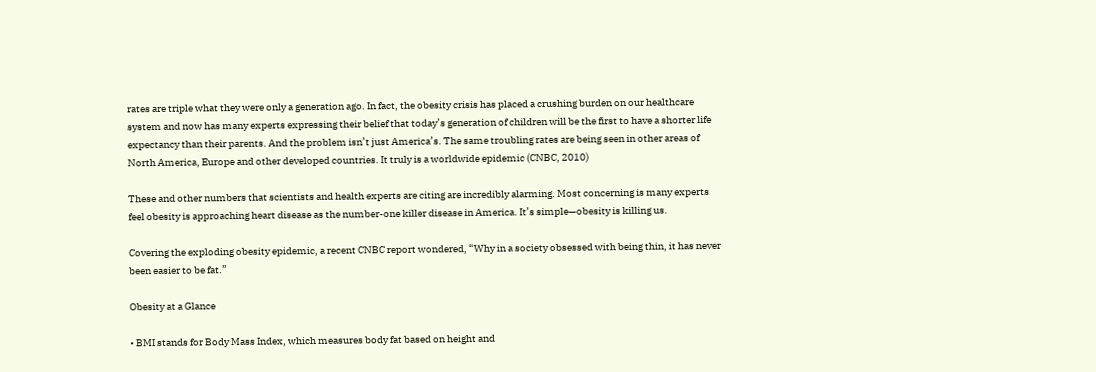rates are triple what they were only a generation ago. In fact, the obesity crisis has placed a crushing burden on our healthcare system and now has many experts expressing their belief that today’s generation of children will be the first to have a shorter life expectancy than their parents. And the problem isn’t just America’s. The same troubling rates are being seen in other areas of North America, Europe and other developed countries. It truly is a worldwide epidemic (CNBC, 2010)

These and other numbers that scientists and health experts are citing are incredibly alarming. Most concerning is many experts feel obesity is approaching heart disease as the number-one killer disease in America. It’s simple—obesity is killing us.

Covering the exploding obesity epidemic, a recent CNBC report wondered, “Why in a society obsessed with being thin, it has never been easier to be fat.”

Obesity at a Glance

• BMI stands for Body Mass Index, which measures body fat based on height and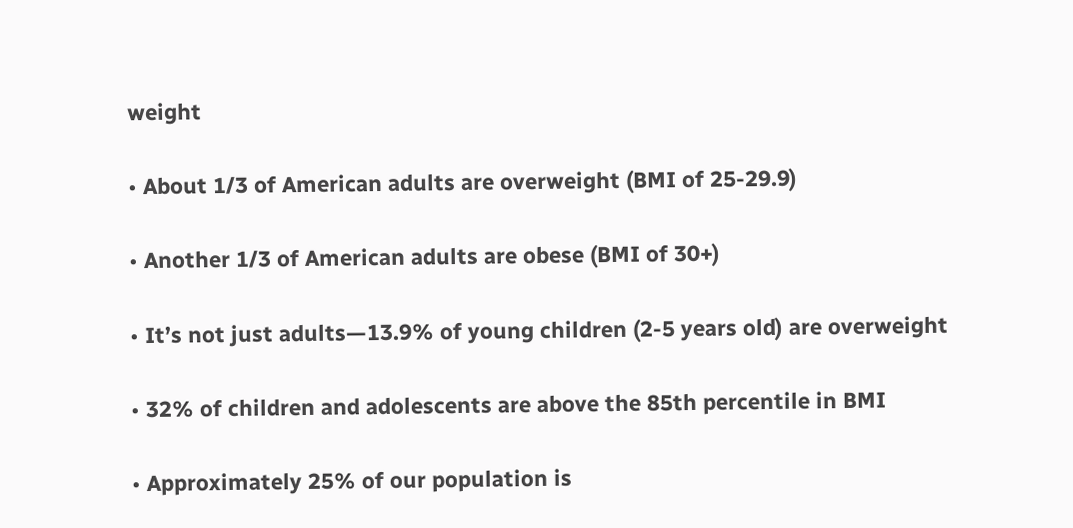weight

• About 1/3 of American adults are overweight (BMI of 25-29.9)

• Another 1/3 of American adults are obese (BMI of 30+)

• It’s not just adults—13.9% of young children (2-5 years old) are overweight

• 32% of children and adolescents are above the 85th percentile in BMI

• Approximately 25% of our population is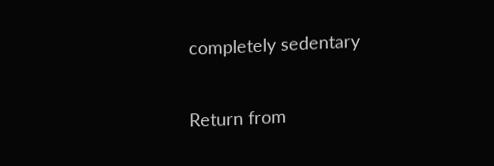completely sedentary

Return from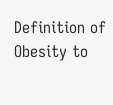Definition of Obesity to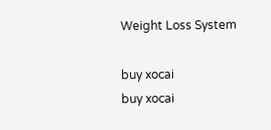Weight Loss System

buy xocai
buy xocai